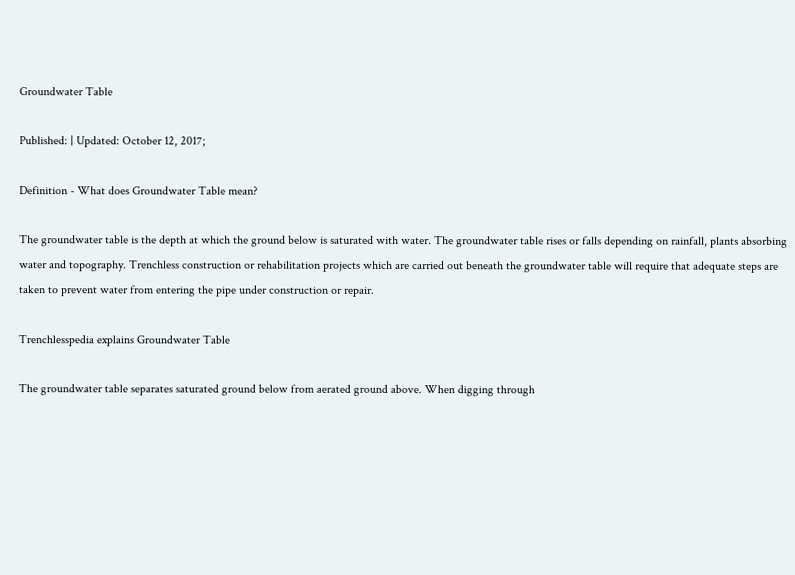Groundwater Table

Published: | Updated: October 12, 2017;

Definition - What does Groundwater Table mean?

The groundwater table is the depth at which the ground below is saturated with water. The groundwater table rises or falls depending on rainfall, plants absorbing water and topography. Trenchless construction or rehabilitation projects which are carried out beneath the groundwater table will require that adequate steps are taken to prevent water from entering the pipe under construction or repair.

Trenchlesspedia explains Groundwater Table

The groundwater table separates saturated ground below from aerated ground above. When digging through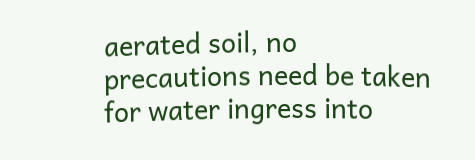aerated soil, no precautions need be taken for water ingress into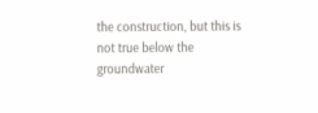the construction, but this is not true below the groundwater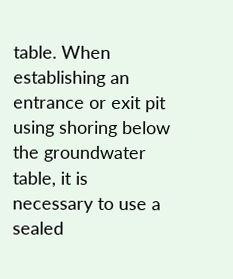table. When establishing an entrance or exit pit using shoring below the groundwater table, it is necessary to use a sealed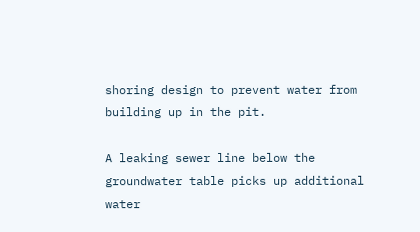shoring design to prevent water from building up in the pit.

A leaking sewer line below the groundwater table picks up additional water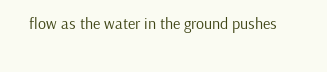flow as the water in the ground pushes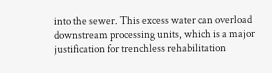into the sewer. This excess water can overload downstream processing units, which is a major justification for trenchless rehabilitation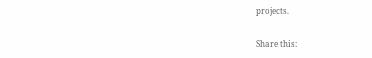projects.

Share this: